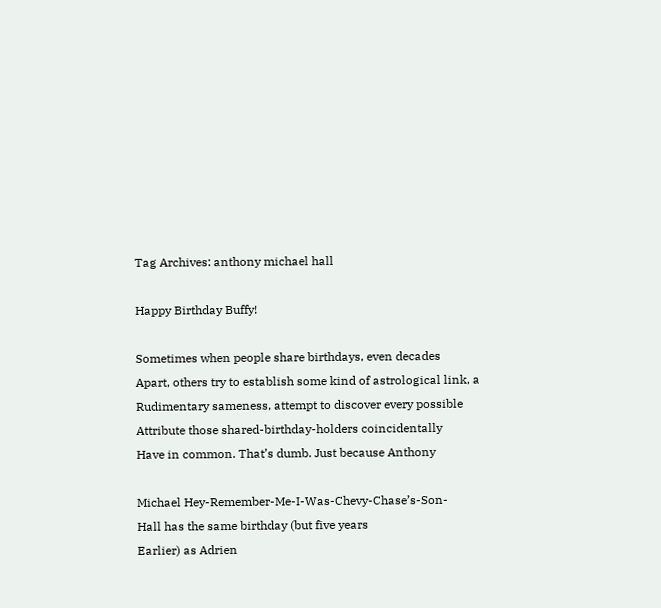Tag Archives: anthony michael hall

Happy Birthday Buffy!

Sometimes when people share birthdays, even decades
Apart, others try to establish some kind of astrological link, a
Rudimentary sameness, attempt to discover every possible
Attribute those shared-birthday-holders coincidentally
Have in common. That’s dumb. Just because Anthony

Michael Hey-Remember-Me-I-Was-Chevy-Chase’s-Son-
Hall has the same birthday (but five years
Earlier) as Adrien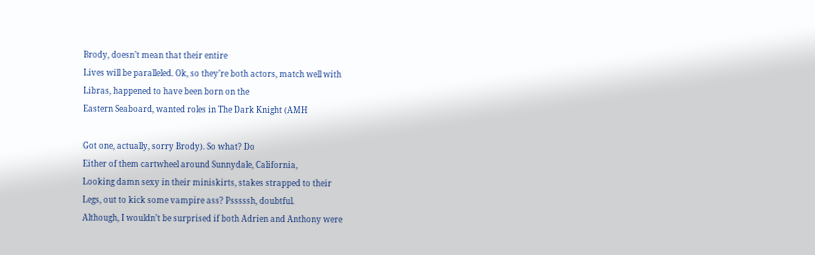Brody, doesn’t mean that their entire
Lives will be paralleled. Ok, so they’re both actors, match well with
Libras, happened to have been born on the
Eastern Seaboard, wanted roles in The Dark Knight (AMH

Got one, actually, sorry Brody). So what? Do
Either of them cartwheel around Sunnydale, California,
Looking damn sexy in their miniskirts, stakes strapped to their
Legs, out to kick some vampire ass? Psssssh, doubtful.
Although, I wouldn’t be surprised if both Adrien and Anthony were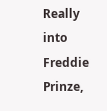Really into Freddie Prinze,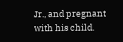Jr., and pregnant with his child.